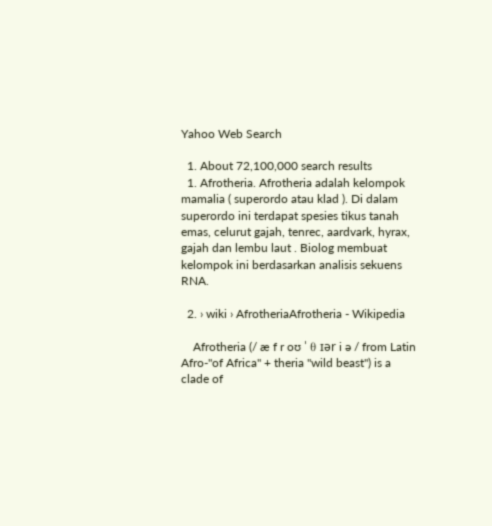Yahoo Web Search

  1. About 72,100,000 search results
  1. Afrotheria. Afrotheria adalah kelompok mamalia ( superordo atau klad ). Di dalam superordo ini terdapat spesies tikus tanah emas, celurut gajah, tenrec, aardvark, hyrax, gajah dan lembu laut . Biolog membuat kelompok ini berdasarkan analisis sekuens RNA.

  2. › wiki › AfrotheriaAfrotheria - Wikipedia

    Afrotheria (/ æ f r oʊ ˈ θ ɪər i ə / from Latin Afro-"of Africa" + theria "wild beast") is a clade of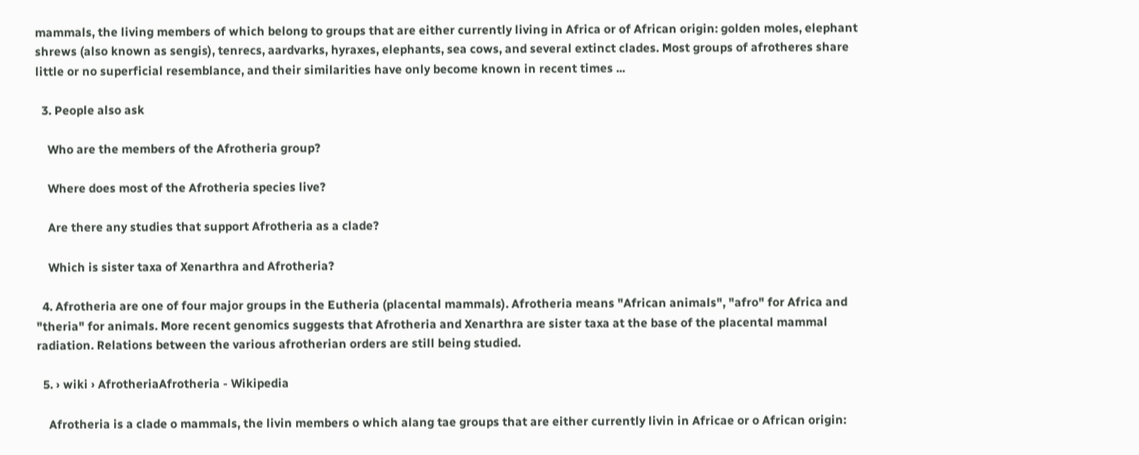mammals, the living members of which belong to groups that are either currently living in Africa or of African origin: golden moles, elephant shrews (also known as sengis), tenrecs, aardvarks, hyraxes, elephants, sea cows, and several extinct clades. Most groups of afrotheres share little or no superficial resemblance, and their similarities have only become known in recent times ...

  3. People also ask

    Who are the members of the Afrotheria group?

    Where does most of the Afrotheria species live?

    Are there any studies that support Afrotheria as a clade?

    Which is sister taxa of Xenarthra and Afrotheria?

  4. Afrotheria are one of four major groups in the Eutheria (placental mammals). Afrotheria means "African animals", "afro" for Africa and "theria" for animals. More recent genomics suggests that Afrotheria and Xenarthra are sister taxa at the base of the placental mammal radiation. Relations between the various afrotherian orders are still being studied.

  5. › wiki › AfrotheriaAfrotheria - Wikipedia

    Afrotheria is a clade o mammals, the livin members o which alang tae groups that are either currently livin in Africae or o African origin: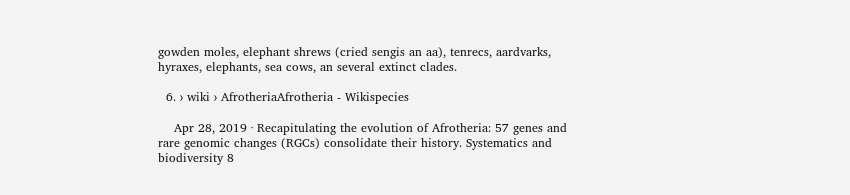gowden moles, elephant shrews (cried sengis an aa), tenrecs, aardvarks, hyraxes, elephants, sea cows, an several extinct clades.

  6. › wiki › AfrotheriaAfrotheria - Wikispecies

    Apr 28, 2019 · Recapitulating the evolution of Afrotheria: 57 genes and rare genomic changes (RGCs) consolidate their history. Systematics and biodiversity 8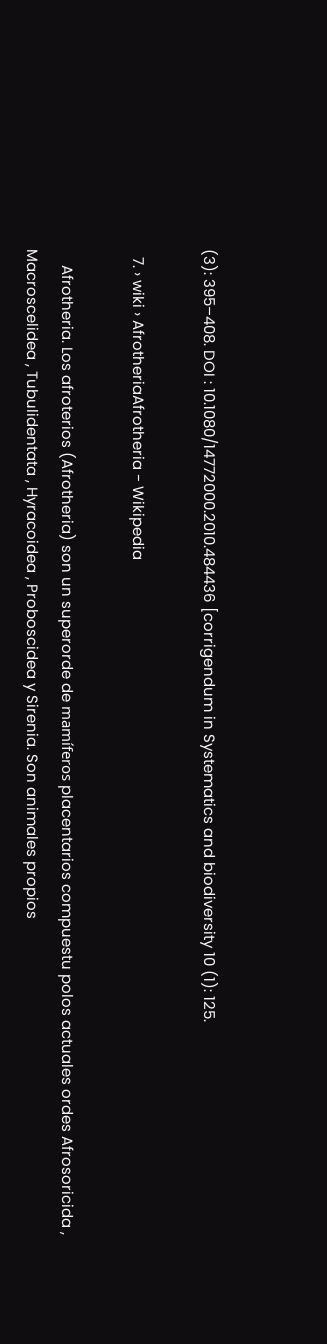(3): 395–408. DOI : 10.1080/14772000.2010.484436 [corrigendum in Systematics and biodiversity 10 (1): 125.

  7. › wiki › AfrotheriaAfrotheria - Wikipedia

    Afrotheria. Los afroterios (Afrotheria) son un superorde de mamíferos placentarios compuestu polos actuales ordes Afrosoricida , Macroscelidea , Tubulidentata , Hyracoidea , Proboscidea y Sirenia. Son animales propios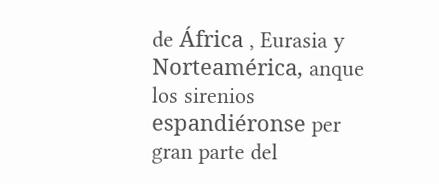de África , Eurasia y Norteamérica, anque los sirenios espandiéronse per gran parte del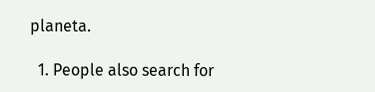planeta.

  1. People also search for